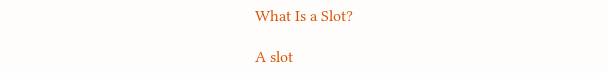What Is a Slot?

A slot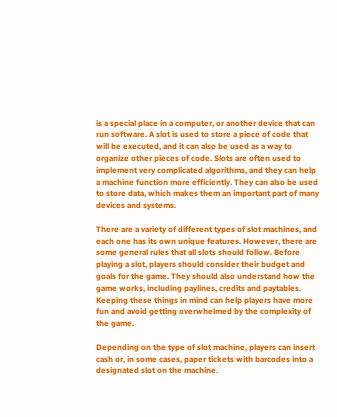is a special place in a computer, or another device that can run software. A slot is used to store a piece of code that will be executed, and it can also be used as a way to organize other pieces of code. Slots are often used to implement very complicated algorithms, and they can help a machine function more efficiently. They can also be used to store data, which makes them an important part of many devices and systems.

There are a variety of different types of slot machines, and each one has its own unique features. However, there are some general rules that all slots should follow. Before playing a slot, players should consider their budget and goals for the game. They should also understand how the game works, including paylines, credits and paytables. Keeping these things in mind can help players have more fun and avoid getting overwhelmed by the complexity of the game.

Depending on the type of slot machine, players can insert cash or, in some cases, paper tickets with barcodes into a designated slot on the machine.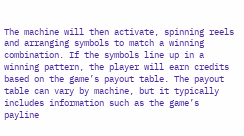The machine will then activate, spinning reels and arranging symbols to match a winning combination. If the symbols line up in a winning pattern, the player will earn credits based on the game’s payout table. The payout table can vary by machine, but it typically includes information such as the game’s payline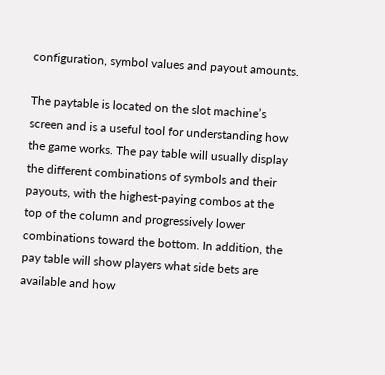configuration, symbol values and payout amounts.

The paytable is located on the slot machine’s screen and is a useful tool for understanding how the game works. The pay table will usually display the different combinations of symbols and their payouts, with the highest-paying combos at the top of the column and progressively lower combinations toward the bottom. In addition, the pay table will show players what side bets are available and how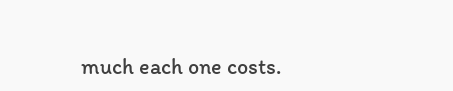much each one costs.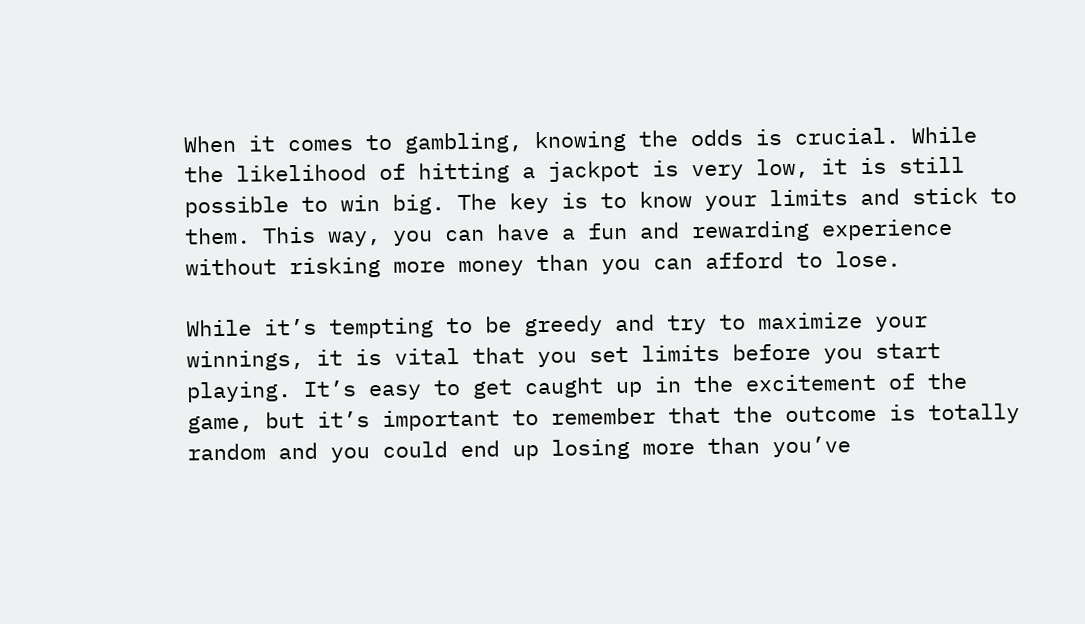When it comes to gambling, knowing the odds is crucial. While the likelihood of hitting a jackpot is very low, it is still possible to win big. The key is to know your limits and stick to them. This way, you can have a fun and rewarding experience without risking more money than you can afford to lose.

While it’s tempting to be greedy and try to maximize your winnings, it is vital that you set limits before you start playing. It’s easy to get caught up in the excitement of the game, but it’s important to remember that the outcome is totally random and you could end up losing more than you’ve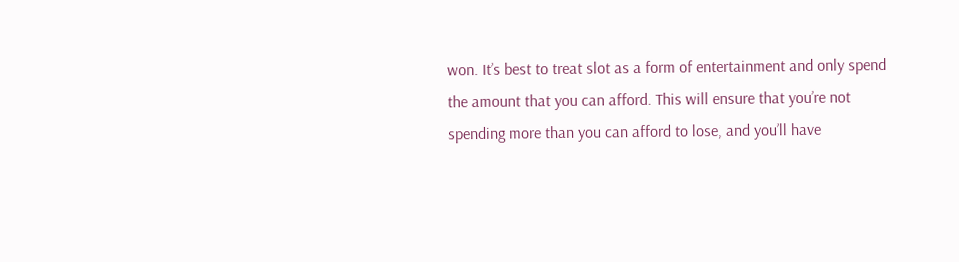won. It’s best to treat slot as a form of entertainment and only spend the amount that you can afford. This will ensure that you’re not spending more than you can afford to lose, and you’ll have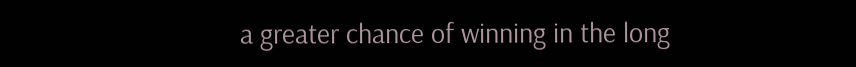a greater chance of winning in the long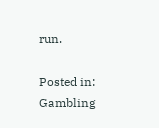run.

Posted in: Gambling